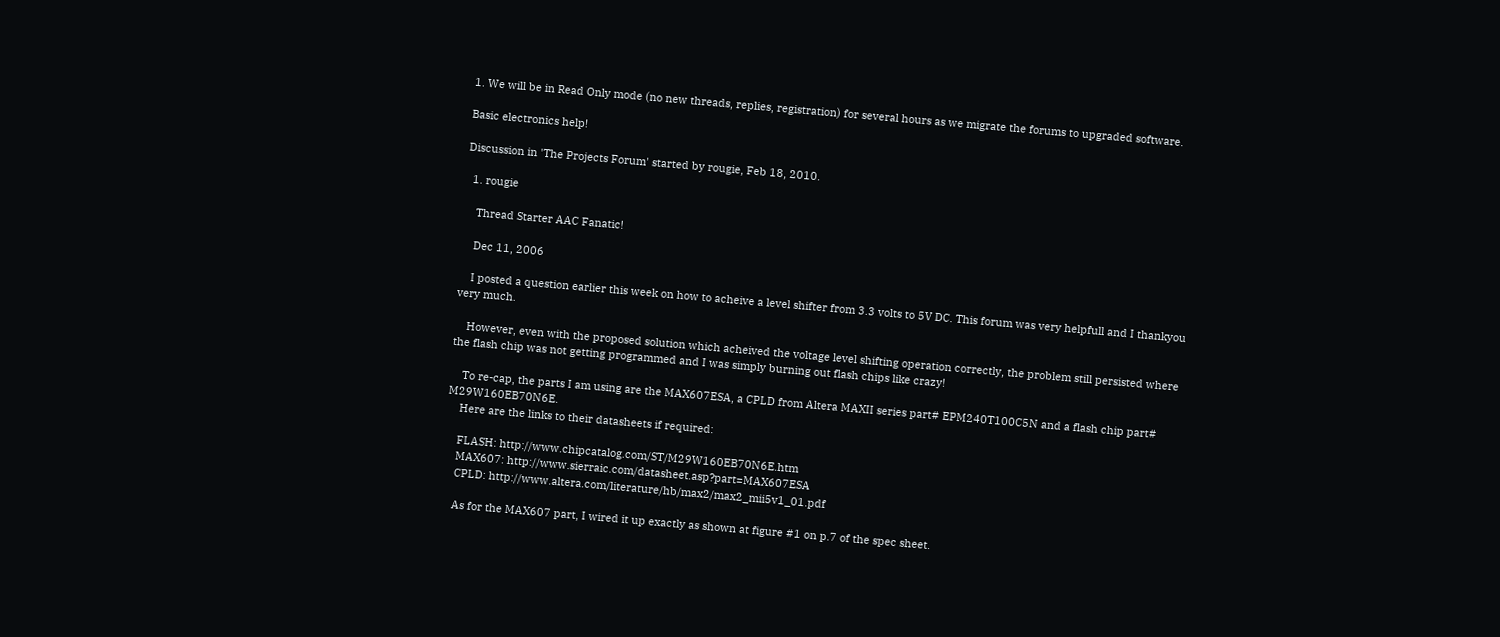1. We will be in Read Only mode (no new threads, replies, registration) for several hours as we migrate the forums to upgraded software.

Basic electronics help!

Discussion in 'The Projects Forum' started by rougie, Feb 18, 2010.

  1. rougie

    Thread Starter AAC Fanatic!

    Dec 11, 2006

    I posted a question earlier this week on how to acheive a level shifter from 3.3 volts to 5V DC. This forum was very helpfull and I thankyou very much.

    However, even with the proposed solution which acheived the voltage level shifting operation correctly, the problem still persisted where the flash chip was not getting programmed and I was simply burning out flash chips like crazy!

    To re-cap, the parts I am using are the MAX607ESA, a CPLD from Altera MAXII series part# EPM240T100C5N and a flash chip part# M29W160EB70N6E.
    Here are the links to their datasheets if required:

    FLASH: http://www.chipcatalog.com/ST/M29W160EB70N6E.htm
    MAX607: http://www.sierraic.com/datasheet.asp?part=MAX607ESA
    CPLD: http://www.altera.com/literature/hb/max2/max2_mii5v1_01.pdf

    As for the MAX607 part, I wired it up exactly as shown at figure #1 on p.7 of the spec sheet.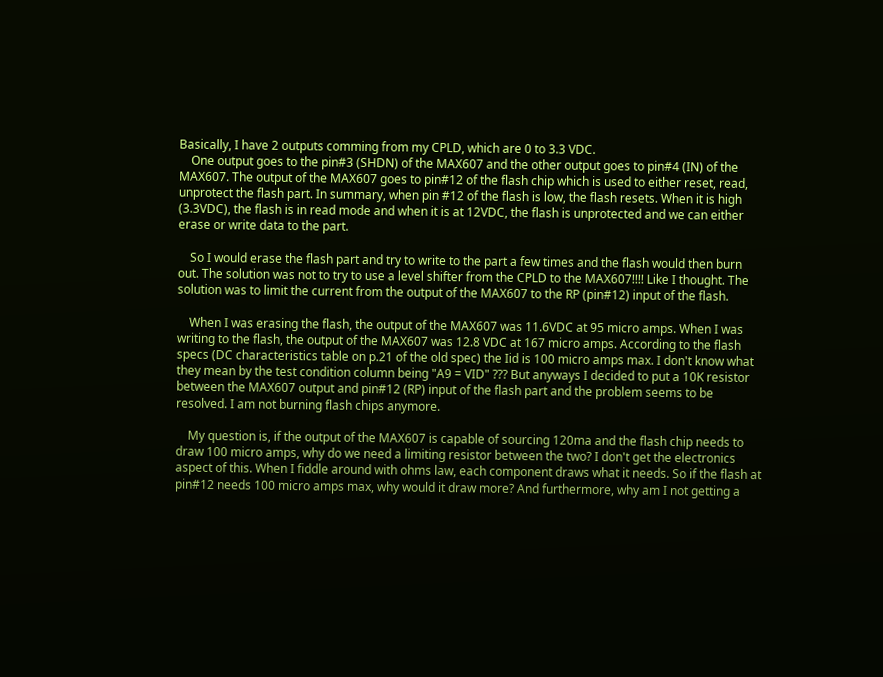Basically, I have 2 outputs comming from my CPLD, which are 0 to 3.3 VDC.
    One output goes to the pin#3 (SHDN) of the MAX607 and the other output goes to pin#4 (IN) of the MAX607. The output of the MAX607 goes to pin#12 of the flash chip which is used to either reset, read, unprotect the flash part. In summary, when pin #12 of the flash is low, the flash resets. When it is high (3.3VDC), the flash is in read mode and when it is at 12VDC, the flash is unprotected and we can either erase or write data to the part.

    So I would erase the flash part and try to write to the part a few times and the flash would then burn out. The solution was not to try to use a level shifter from the CPLD to the MAX607!!!! Like I thought. The solution was to limit the current from the output of the MAX607 to the RP (pin#12) input of the flash.

    When I was erasing the flash, the output of the MAX607 was 11.6VDC at 95 micro amps. When I was writing to the flash, the output of the MAX607 was 12.8 VDC at 167 micro amps. According to the flash specs (DC characteristics table on p.21 of the old spec) the Iid is 100 micro amps max. I don't know what they mean by the test condition column being "A9 = VID" ??? But anyways I decided to put a 10K resistor between the MAX607 output and pin#12 (RP) input of the flash part and the problem seems to be resolved. I am not burning flash chips anymore.

    My question is, if the output of the MAX607 is capable of sourcing 120ma and the flash chip needs to draw 100 micro amps, why do we need a limiting resistor between the two? I don't get the electronics aspect of this. When I fiddle around with ohms law, each component draws what it needs. So if the flash at pin#12 needs 100 micro amps max, why would it draw more? And furthermore, why am I not getting a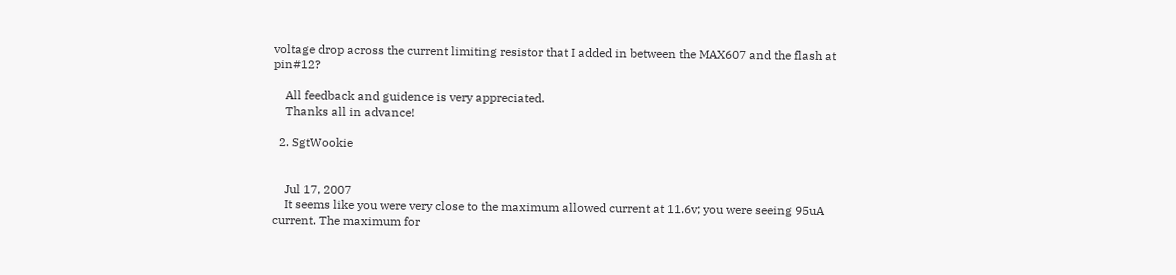voltage drop across the current limiting resistor that I added in between the MAX607 and the flash at pin#12?

    All feedback and guidence is very appreciated.
    Thanks all in advance!

  2. SgtWookie


    Jul 17, 2007
    It seems like you were very close to the maximum allowed current at 11.6v; you were seeing 95uA current. The maximum for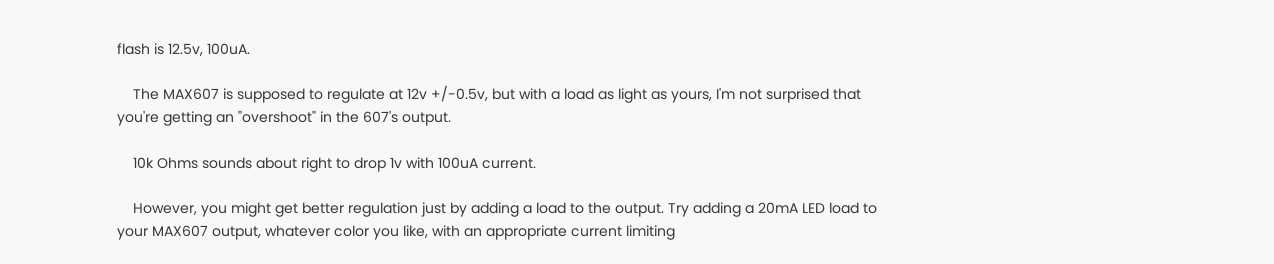flash is 12.5v, 100uA.

    The MAX607 is supposed to regulate at 12v +/-0.5v, but with a load as light as yours, I'm not surprised that you're getting an "overshoot" in the 607's output.

    10k Ohms sounds about right to drop 1v with 100uA current.

    However, you might get better regulation just by adding a load to the output. Try adding a 20mA LED load to your MAX607 output, whatever color you like, with an appropriate current limiting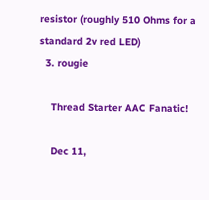resistor (roughly 510 Ohms for a standard 2v red LED)
  3. rougie

    Thread Starter AAC Fanatic!

    Dec 11,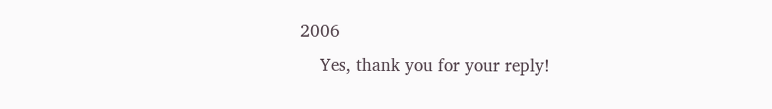2006
    Yes, thank you for your reply!